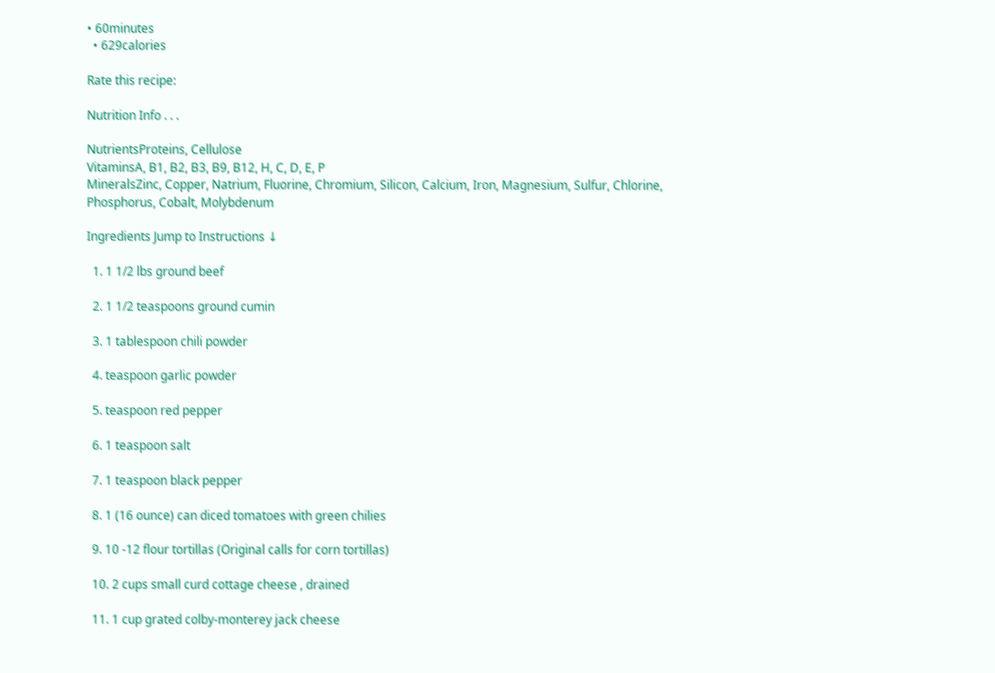• 60minutes
  • 629calories

Rate this recipe:

Nutrition Info . . .

NutrientsProteins, Cellulose
VitaminsA, B1, B2, B3, B9, B12, H, C, D, E, P
MineralsZinc, Copper, Natrium, Fluorine, Chromium, Silicon, Calcium, Iron, Magnesium, Sulfur, Chlorine, Phosphorus, Cobalt, Molybdenum

Ingredients Jump to Instructions ↓

  1. 1 1/2 lbs ground beef

  2. 1 1/2 teaspoons ground cumin

  3. 1 tablespoon chili powder

  4. teaspoon garlic powder

  5. teaspoon red pepper

  6. 1 teaspoon salt

  7. 1 teaspoon black pepper

  8. 1 (16 ounce) can diced tomatoes with green chilies

  9. 10 -12 flour tortillas (Original calls for corn tortillas)

  10. 2 cups small curd cottage cheese , drained

  11. 1 cup grated colby-monterey jack cheese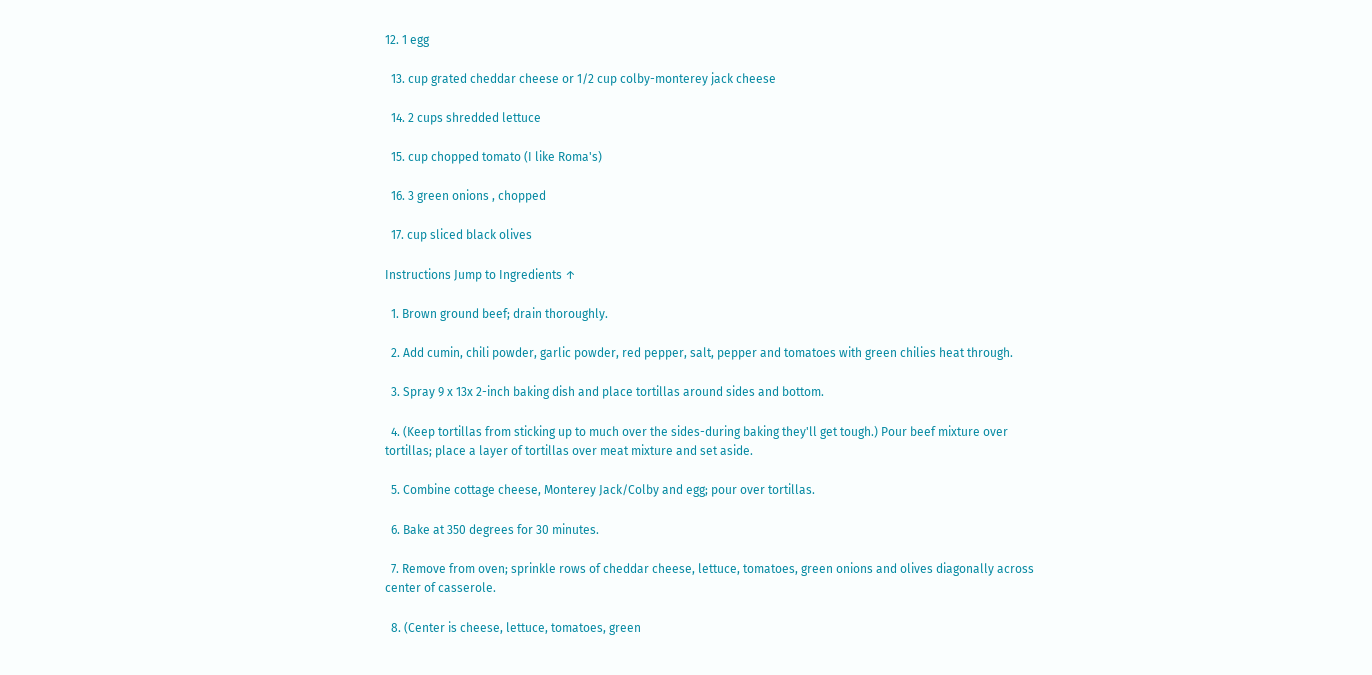12. 1 egg

  13. cup grated cheddar cheese or 1/2 cup colby-monterey jack cheese

  14. 2 cups shredded lettuce

  15. cup chopped tomato (I like Roma's)

  16. 3 green onions , chopped

  17. cup sliced black olives

Instructions Jump to Ingredients ↑

  1. Brown ground beef; drain thoroughly.

  2. Add cumin, chili powder, garlic powder, red pepper, salt, pepper and tomatoes with green chilies heat through.

  3. Spray 9 x 13x 2-inch baking dish and place tortillas around sides and bottom.

  4. (Keep tortillas from sticking up to much over the sides-during baking they'll get tough.) Pour beef mixture over tortillas; place a layer of tortillas over meat mixture and set aside.

  5. Combine cottage cheese, Monterey Jack/Colby and egg; pour over tortillas.

  6. Bake at 350 degrees for 30 minutes.

  7. Remove from oven; sprinkle rows of cheddar cheese, lettuce, tomatoes, green onions and olives diagonally across center of casserole.

  8. (Center is cheese, lettuce, tomatoes, green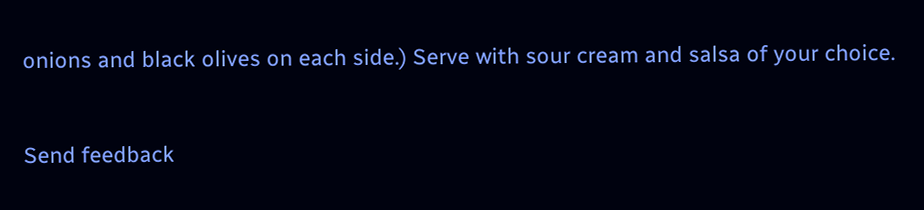onions and black olives on each side.) Serve with sour cream and salsa of your choice.


Send feedback